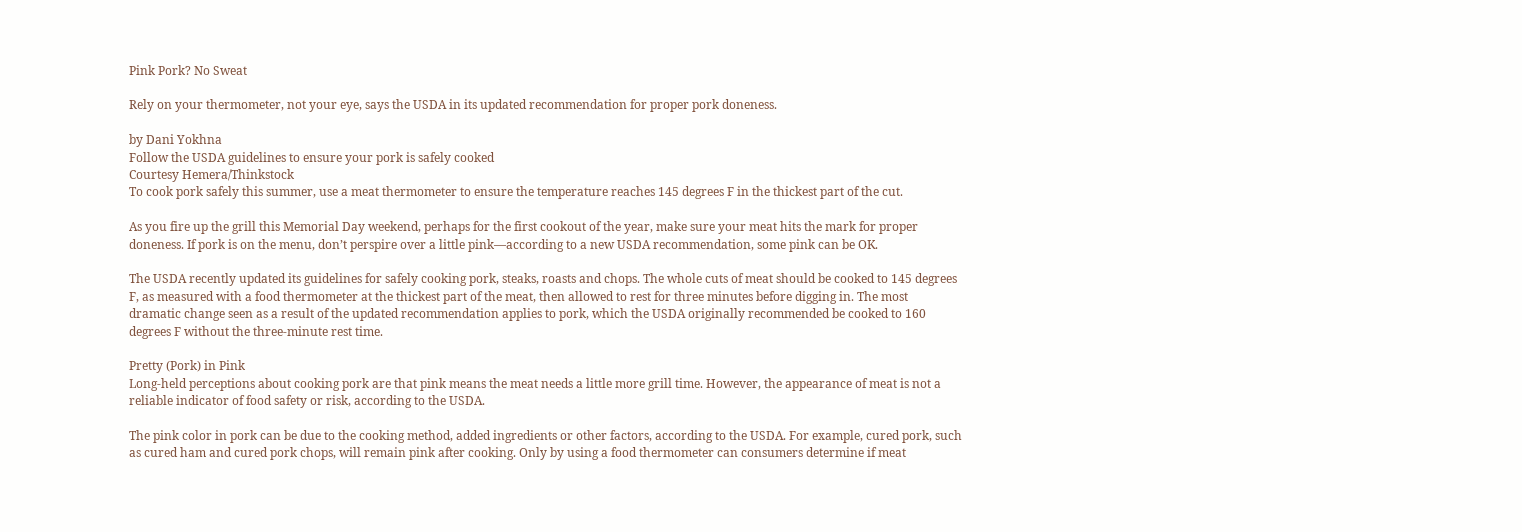Pink Pork? No Sweat

Rely on your thermometer, not your eye, says the USDA in its updated recommendation for proper pork doneness.

by Dani Yokhna
Follow the USDA guidelines to ensure your pork is safely cooked
Courtesy Hemera/Thinkstock
To cook pork safely this summer, use a meat thermometer to ensure the temperature reaches 145 degrees F in the thickest part of the cut.

As you fire up the grill this Memorial Day weekend, perhaps for the first cookout of the year, make sure your meat hits the mark for proper doneness. If pork is on the menu, don’t perspire over a little pink—according to a new USDA recommendation, some pink can be OK.

The USDA recently updated its guidelines for safely cooking pork, steaks, roasts and chops. The whole cuts of meat should be cooked to 145 degrees F, as measured with a food thermometer at the thickest part of the meat, then allowed to rest for three minutes before digging in. The most dramatic change seen as a result of the updated recommendation applies to pork, which the USDA originally recommended be cooked to 160 degrees F without the three-minute rest time.

Pretty (Pork) in Pink
Long-held perceptions about cooking pork are that pink means the meat needs a little more grill time. However, the appearance of meat is not a reliable indicator of food safety or risk, according to the USDA.

The pink color in pork can be due to the cooking method, added ingredients or other factors, according to the USDA. For example, cured pork, such as cured ham and cured pork chops, will remain pink after cooking. Only by using a food thermometer can consumers determine if meat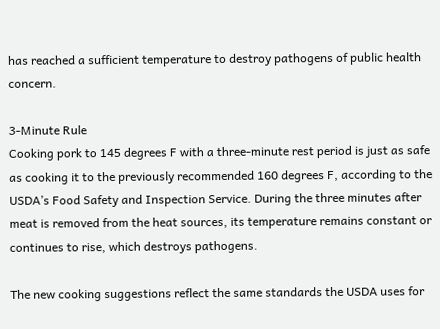has reached a sufficient temperature to destroy pathogens of public health concern.

3-Minute Rule
Cooking pork to 145 degrees F with a three-minute rest period is just as safe as cooking it to the previously recommended 160 degrees F, according to the USDA’s Food Safety and Inspection Service. During the three minutes after meat is removed from the heat sources, its temperature remains constant or continues to rise, which destroys pathogens.

The new cooking suggestions reflect the same standards the USDA uses for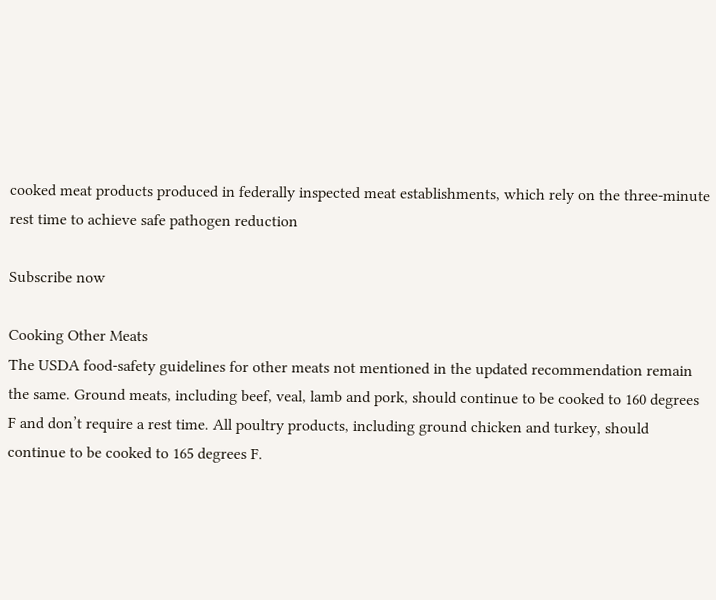cooked meat products produced in federally inspected meat establishments, which rely on the three-minute rest time to achieve safe pathogen reduction

Subscribe now

Cooking Other Meats
The USDA food-safety guidelines for other meats not mentioned in the updated recommendation remain the same. Ground meats, including beef, veal, lamb and pork, should continue to be cooked to 160 degrees F and don’t require a rest time. All poultry products, including ground chicken and turkey, should continue to be cooked to 165 degrees F.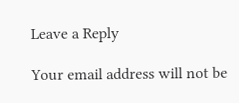Leave a Reply

Your email address will not be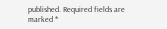published. Required fields are marked *